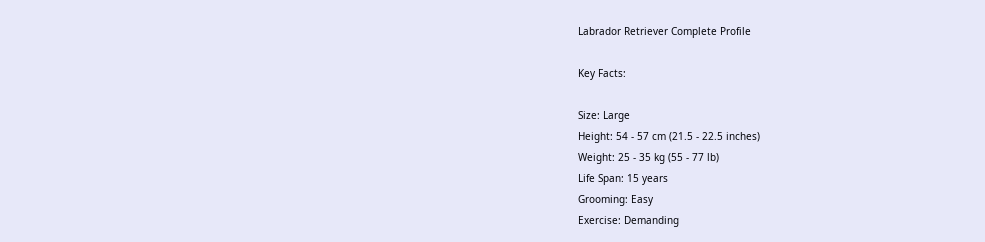Labrador Retriever Complete Profile

Key Facts:

Size: Large
Height: 54 - 57 cm (21.5 - 22.5 inches)
Weight: 25 - 35 kg (55 - 77 lb)
Life Span: 15 years
Grooming: Easy
Exercise: Demanding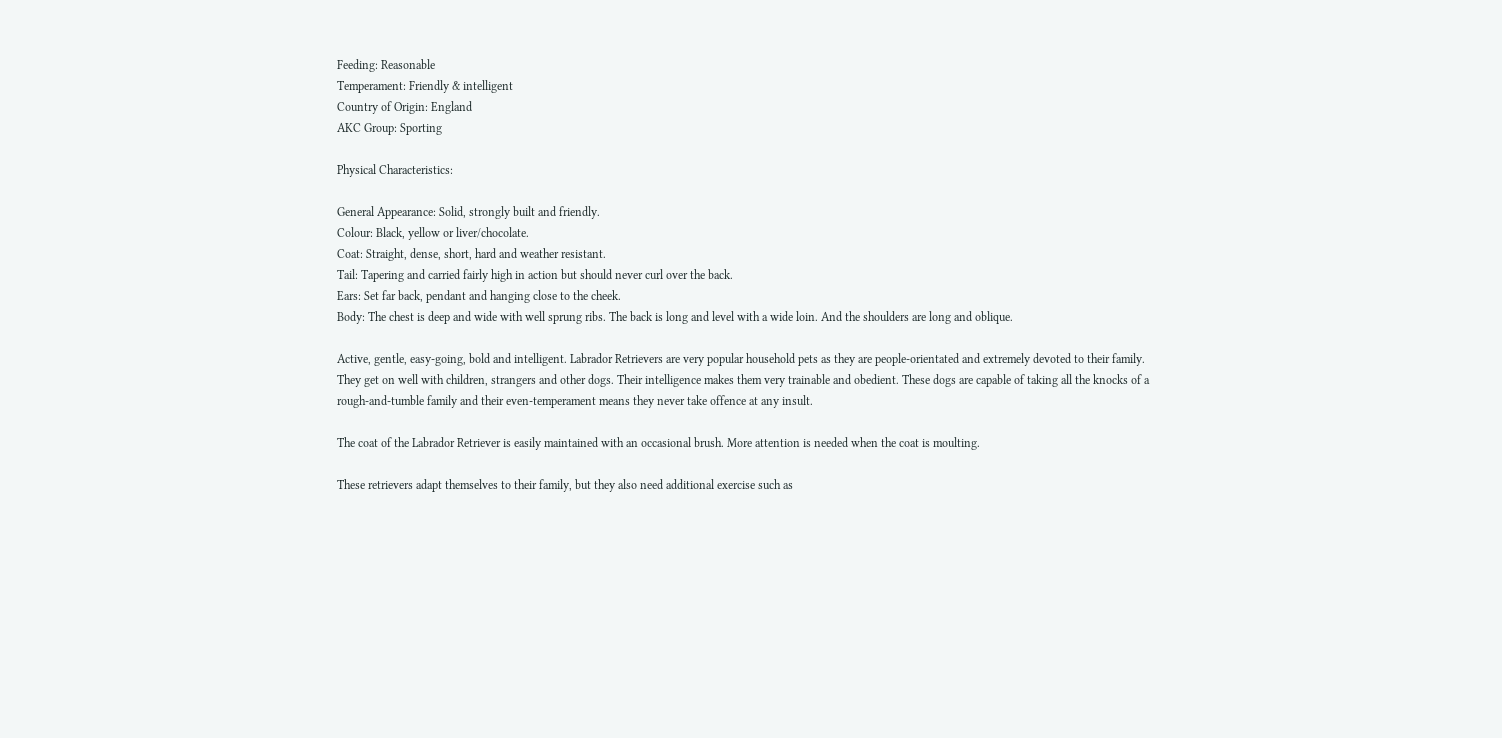Feeding: Reasonable
Temperament: Friendly & intelligent
Country of Origin: England
AKC Group: Sporting

Physical Characteristics:

General Appearance: Solid, strongly built and friendly.
Colour: Black, yellow or liver/chocolate.
Coat: Straight, dense, short, hard and weather resistant.
Tail: Tapering and carried fairly high in action but should never curl over the back.
Ears: Set far back, pendant and hanging close to the cheek.
Body: The chest is deep and wide with well sprung ribs. The back is long and level with a wide loin. And the shoulders are long and oblique.

Active, gentle, easy-going, bold and intelligent. Labrador Retrievers are very popular household pets as they are people-orientated and extremely devoted to their family. They get on well with children, strangers and other dogs. Their intelligence makes them very trainable and obedient. These dogs are capable of taking all the knocks of a rough-and-tumble family and their even-temperament means they never take offence at any insult.

The coat of the Labrador Retriever is easily maintained with an occasional brush. More attention is needed when the coat is moulting.

These retrievers adapt themselves to their family, but they also need additional exercise such as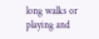long walks or playing and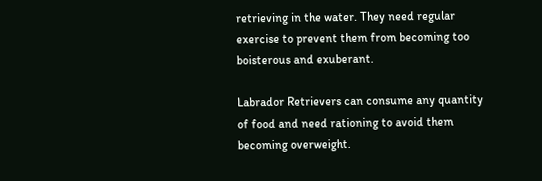retrieving in the water. They need regular exercise to prevent them from becoming too boisterous and exuberant.

Labrador Retrievers can consume any quantity of food and need rationing to avoid them becoming overweight.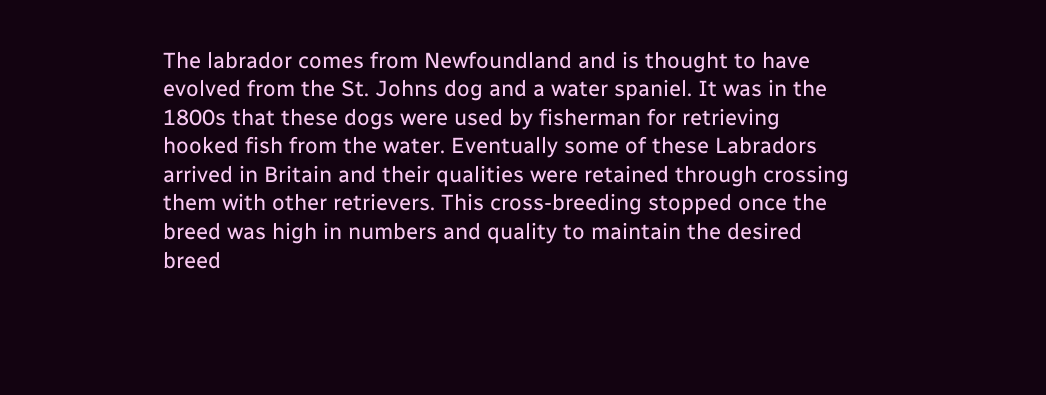The labrador comes from Newfoundland and is thought to have evolved from the St. Johns dog and a water spaniel. It was in the 1800s that these dogs were used by fisherman for retrieving hooked fish from the water. Eventually some of these Labradors arrived in Britain and their qualities were retained through crossing them with other retrievers. This cross-breeding stopped once the breed was high in numbers and quality to maintain the desired breed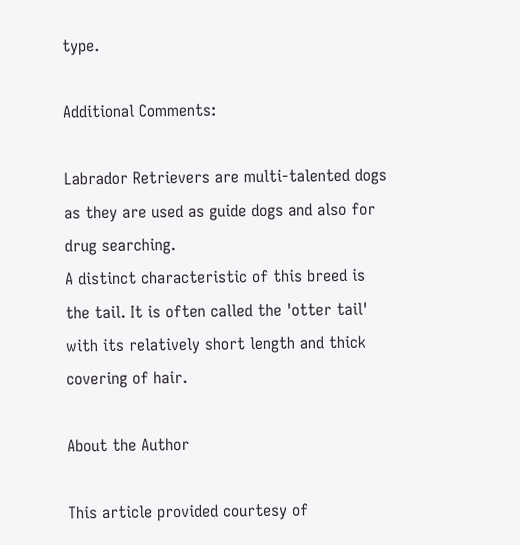type.

Additional Comments:

Labrador Retrievers are multi-talented dogs as they are used as guide dogs and also for drug searching.
A distinct characteristic of this breed is the tail. It is often called the 'otter tail' with its relatively short length and thick covering of hair.

About the Author

This article provided courtesy of